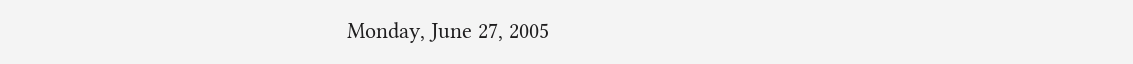Monday, June 27, 2005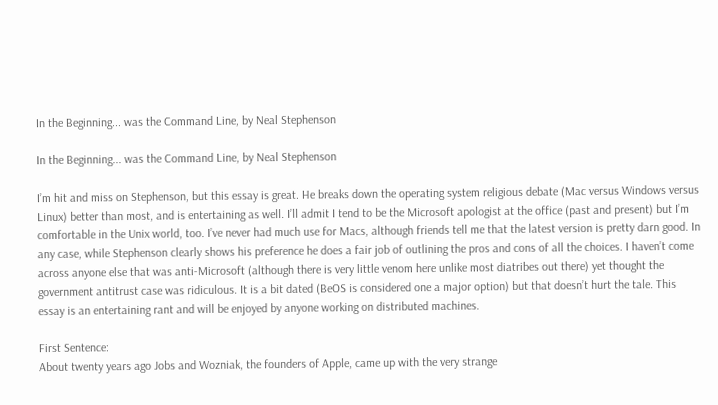In the Beginning... was the Command Line, by Neal Stephenson

In the Beginning... was the Command Line, by Neal Stephenson

I’m hit and miss on Stephenson, but this essay is great. He breaks down the operating system religious debate (Mac versus Windows versus Linux) better than most, and is entertaining as well. I’ll admit I tend to be the Microsoft apologist at the office (past and present) but I’m comfortable in the Unix world, too. I’ve never had much use for Macs, although friends tell me that the latest version is pretty darn good. In any case, while Stephenson clearly shows his preference he does a fair job of outlining the pros and cons of all the choices. I haven’t come across anyone else that was anti-Microsoft (although there is very little venom here unlike most diatribes out there) yet thought the government antitrust case was ridiculous. It is a bit dated (BeOS is considered one a major option) but that doesn’t hurt the tale. This essay is an entertaining rant and will be enjoyed by anyone working on distributed machines.

First Sentence:
About twenty years ago Jobs and Wozniak, the founders of Apple, came up with the very strange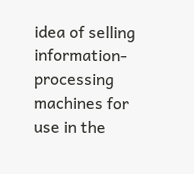idea of selling information-processing machines for use in the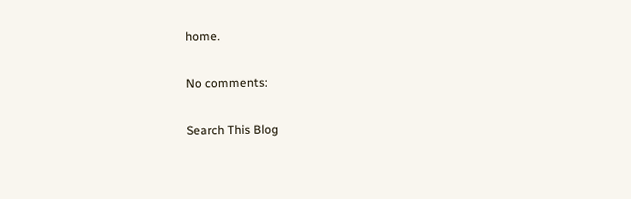home.

No comments:

Search This Blog